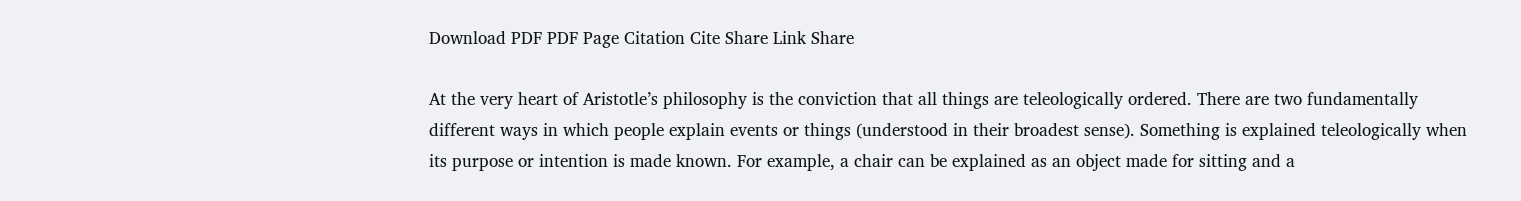Download PDF PDF Page Citation Cite Share Link Share

At the very heart of Aristotle’s philosophy is the conviction that all things are teleologically ordered. There are two fundamentally different ways in which people explain events or things (understood in their broadest sense). Something is explained teleologically when its purpose or intention is made known. For example, a chair can be explained as an object made for sitting and a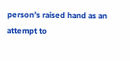person’s raised hand as an attempt to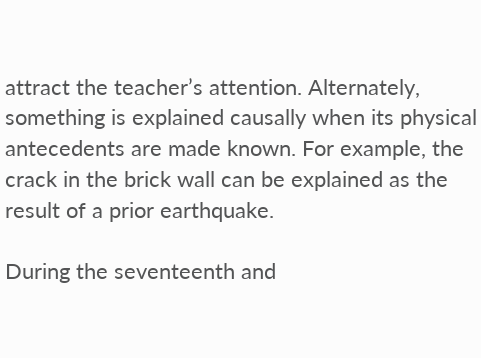attract the teacher’s attention. Alternately, something is explained causally when its physical antecedents are made known. For example, the crack in the brick wall can be explained as the result of a prior earthquake.

During the seventeenth and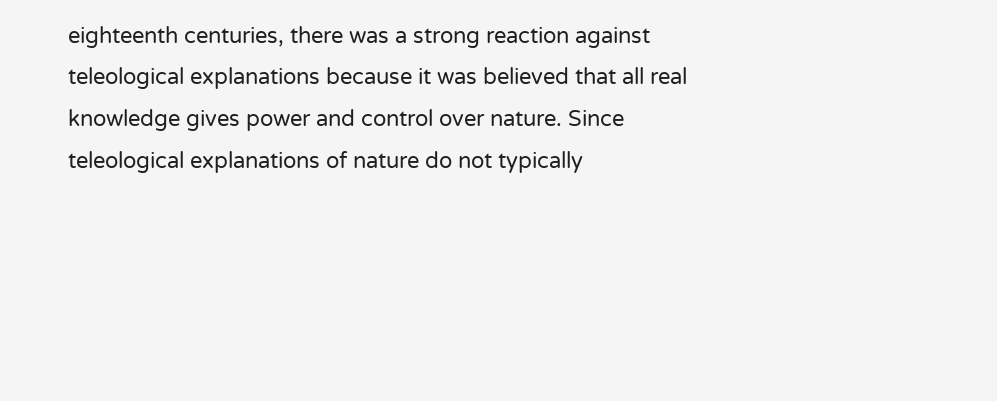eighteenth centuries, there was a strong reaction against teleological explanations because it was believed that all real knowledge gives power and control over nature. Since teleological explanations of nature do not typically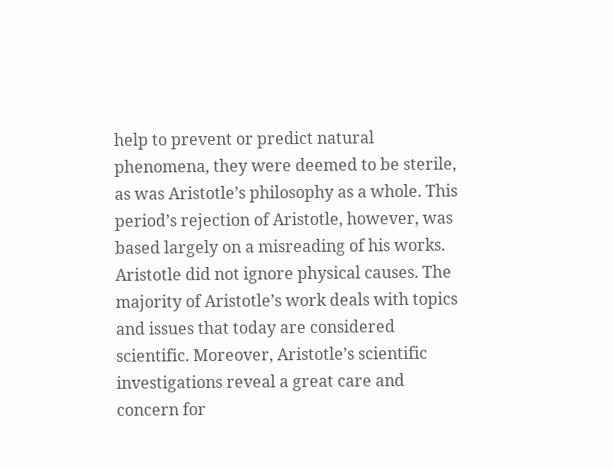help to prevent or predict natural phenomena, they were deemed to be sterile, as was Aristotle’s philosophy as a whole. This period’s rejection of Aristotle, however, was based largely on a misreading of his works. Aristotle did not ignore physical causes. The majority of Aristotle’s work deals with topics and issues that today are considered scientific. Moreover, Aristotle’s scientific investigations reveal a great care and concern for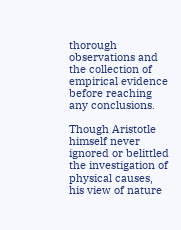thorough observations and the collection of empirical evidence before reaching any conclusions.

Though Aristotle himself never ignored or belittled the investigation of physical causes, his view of nature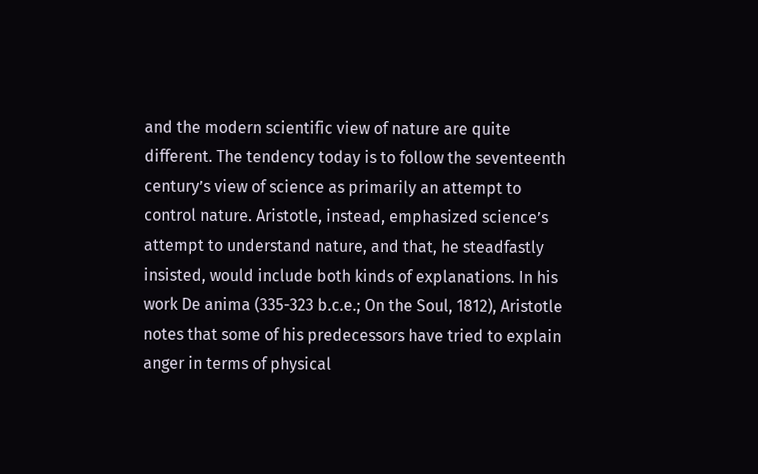and the modern scientific view of nature are quite different. The tendency today is to follow the seventeenth century’s view of science as primarily an attempt to control nature. Aristotle, instead, emphasized science’s attempt to understand nature, and that, he steadfastly insisted, would include both kinds of explanations. In his work De anima (335-323 b.c.e.; On the Soul, 1812), Aristotle notes that some of his predecessors have tried to explain anger in terms of physical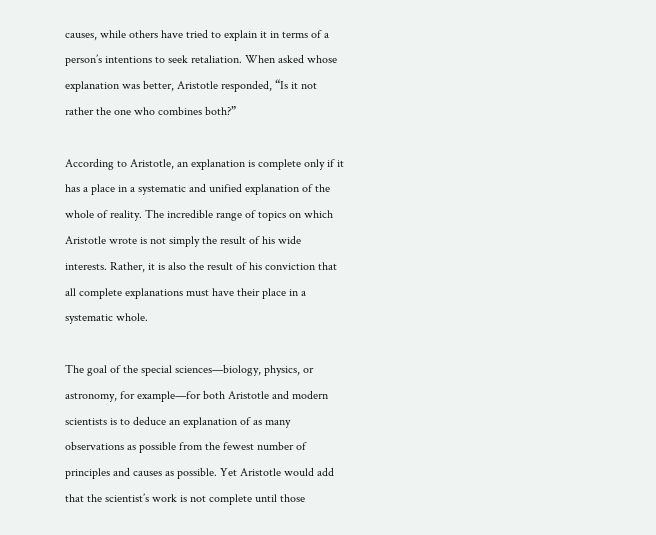causes, while others have tried to explain it in terms of a person’s intentions to seek retaliation. When asked whose explanation was better, Aristotle responded, “Is it not rather the one who combines both?”

According to Aristotle, an explanation is complete only if it has a place in a systematic and unified explanation of the whole of reality. The incredible range of topics on which Aristotle wrote is not simply the result of his wide interests. Rather, it is also the result of his conviction that all complete explanations must have their place in a systematic whole.

The goal of the special sciences—biology, physics, or astronomy, for example—for both Aristotle and modern scientists is to deduce an explanation of as many observations as possible from the fewest number of principles and causes as possible. Yet Aristotle would add that the scientist’s work is not complete until those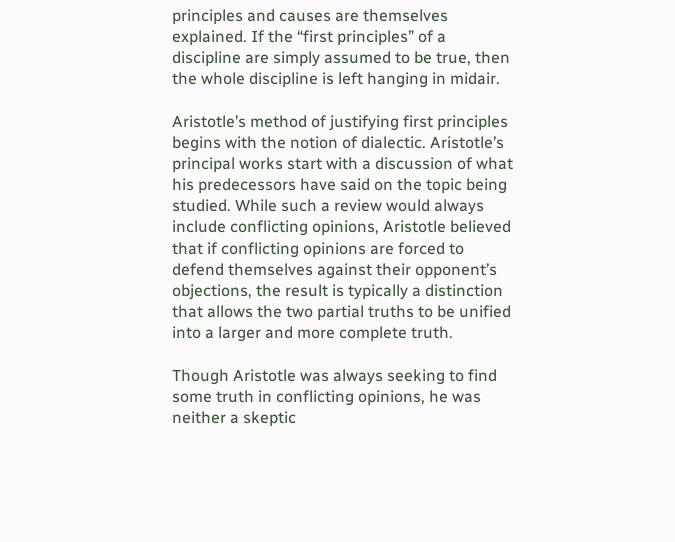principles and causes are themselves explained. If the “first principles” of a discipline are simply assumed to be true, then the whole discipline is left hanging in midair.

Aristotle’s method of justifying first principles begins with the notion of dialectic. Aristotle’s principal works start with a discussion of what his predecessors have said on the topic being studied. While such a review would always include conflicting opinions, Aristotle believed that if conflicting opinions are forced to defend themselves against their opponent’s objections, the result is typically a distinction that allows the two partial truths to be unified into a larger and more complete truth.

Though Aristotle was always seeking to find some truth in conflicting opinions, he was neither a skeptic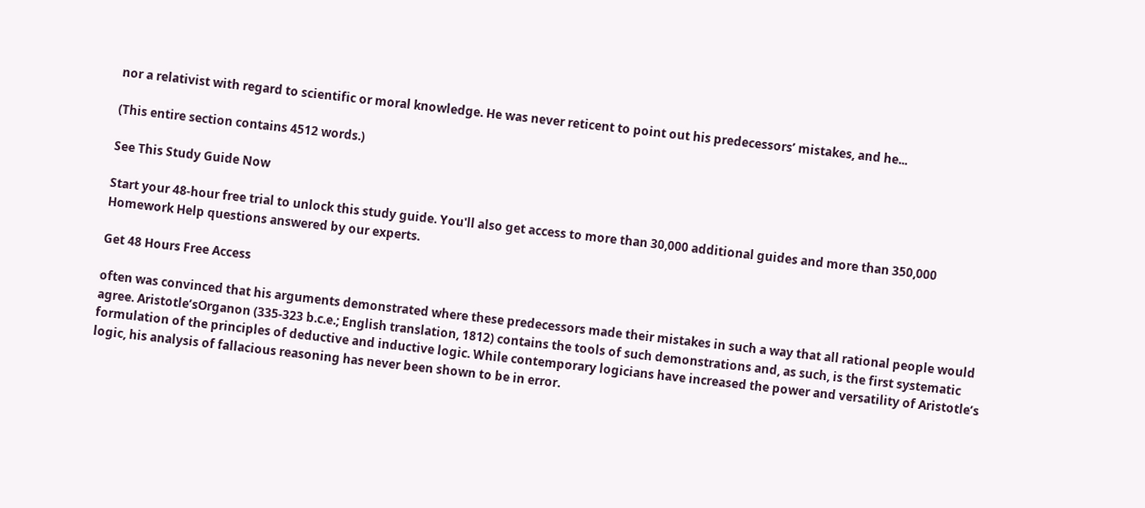nor a relativist with regard to scientific or moral knowledge. He was never reticent to point out his predecessors’ mistakes, and he...

(This entire section contains 4512 words.)

See This Study Guide Now

Start your 48-hour free trial to unlock this study guide. You'll also get access to more than 30,000 additional guides and more than 350,000 Homework Help questions answered by our experts.

Get 48 Hours Free Access

often was convinced that his arguments demonstrated where these predecessors made their mistakes in such a way that all rational people would agree. Aristotle’sOrganon (335-323 b.c.e.; English translation, 1812) contains the tools of such demonstrations and, as such, is the first systematic formulation of the principles of deductive and inductive logic. While contemporary logicians have increased the power and versatility of Aristotle’s logic, his analysis of fallacious reasoning has never been shown to be in error.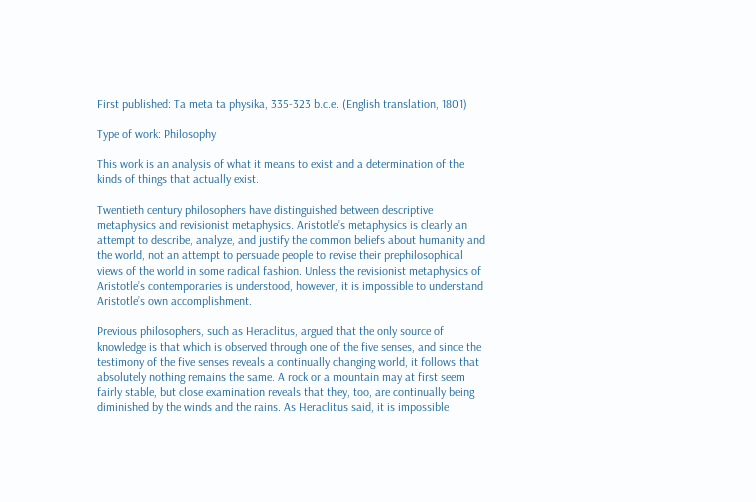First published: Ta meta ta physika, 335-323 b.c.e. (English translation, 1801)

Type of work: Philosophy

This work is an analysis of what it means to exist and a determination of the kinds of things that actually exist.

Twentieth century philosophers have distinguished between descriptive metaphysics and revisionist metaphysics. Aristotle’s metaphysics is clearly an attempt to describe, analyze, and justify the common beliefs about humanity and the world, not an attempt to persuade people to revise their prephilosophical views of the world in some radical fashion. Unless the revisionist metaphysics of Aristotle’s contemporaries is understood, however, it is impossible to understand Aristotle’s own accomplishment.

Previous philosophers, such as Heraclitus, argued that the only source of knowledge is that which is observed through one of the five senses, and since the testimony of the five senses reveals a continually changing world, it follows that absolutely nothing remains the same. A rock or a mountain may at first seem fairly stable, but close examination reveals that they, too, are continually being diminished by the winds and the rains. As Heraclitus said, it is impossible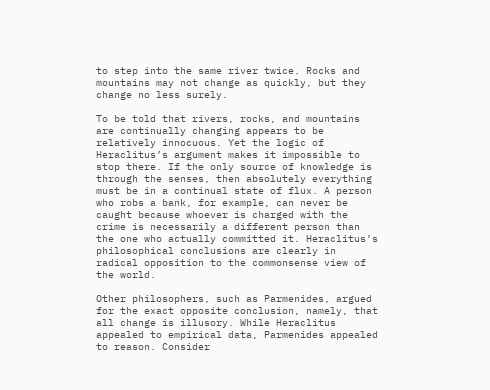to step into the same river twice. Rocks and mountains may not change as quickly, but they change no less surely.

To be told that rivers, rocks, and mountains are continually changing appears to be relatively innocuous. Yet the logic of Heraclitus’s argument makes it impossible to stop there. If the only source of knowledge is through the senses, then absolutely everything must be in a continual state of flux. A person who robs a bank, for example, can never be caught because whoever is charged with the crime is necessarily a different person than the one who actually committed it. Heraclitus’s philosophical conclusions are clearly in radical opposition to the commonsense view of the world.

Other philosophers, such as Parmenides, argued for the exact opposite conclusion, namely, that all change is illusory. While Heraclitus appealed to empirical data, Parmenides appealed to reason. Consider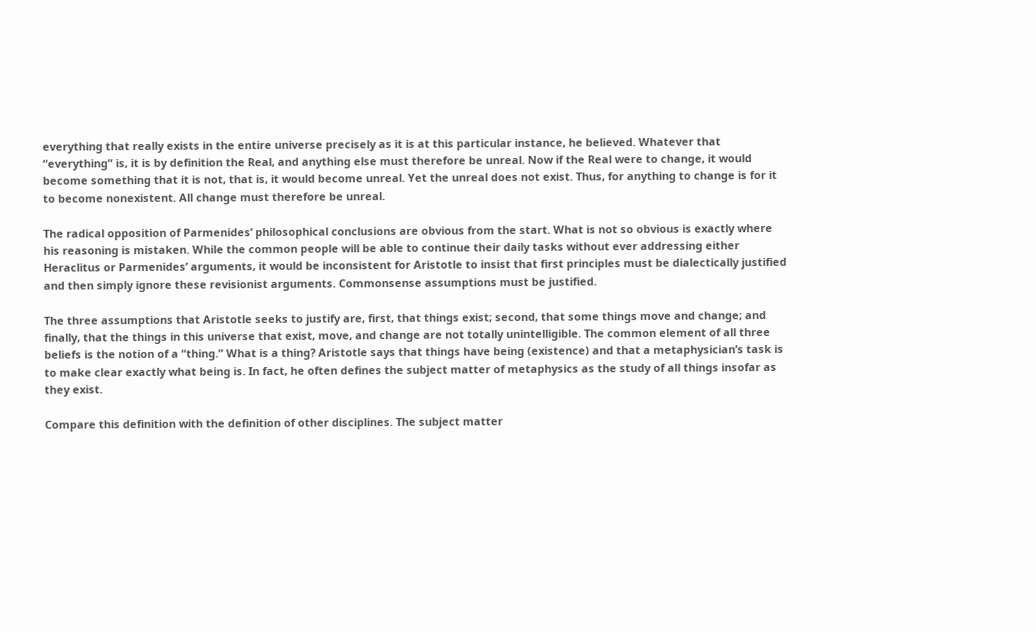everything that really exists in the entire universe precisely as it is at this particular instance, he believed. Whatever that “everything” is, it is by definition the Real, and anything else must therefore be unreal. Now if the Real were to change, it would become something that it is not, that is, it would become unreal. Yet the unreal does not exist. Thus, for anything to change is for it to become nonexistent. All change must therefore be unreal.

The radical opposition of Parmenides’ philosophical conclusions are obvious from the start. What is not so obvious is exactly where his reasoning is mistaken. While the common people will be able to continue their daily tasks without ever addressing either Heraclitus or Parmenides’ arguments, it would be inconsistent for Aristotle to insist that first principles must be dialectically justified and then simply ignore these revisionist arguments. Commonsense assumptions must be justified.

The three assumptions that Aristotle seeks to justify are, first, that things exist; second, that some things move and change; and finally, that the things in this universe that exist, move, and change are not totally unintelligible. The common element of all three beliefs is the notion of a “thing.” What is a thing? Aristotle says that things have being (existence) and that a metaphysician’s task is to make clear exactly what being is. In fact, he often defines the subject matter of metaphysics as the study of all things insofar as they exist.

Compare this definition with the definition of other disciplines. The subject matter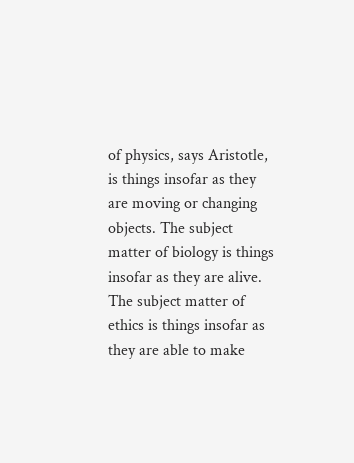of physics, says Aristotle, is things insofar as they are moving or changing objects. The subject matter of biology is things insofar as they are alive. The subject matter of ethics is things insofar as they are able to make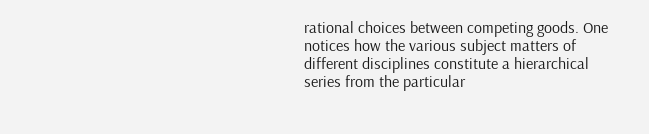rational choices between competing goods. One notices how the various subject matters of different disciplines constitute a hierarchical series from the particular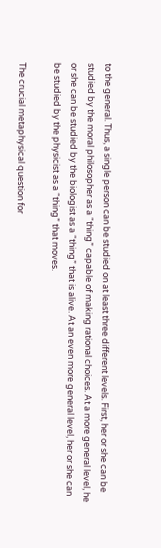to the general. Thus, a single person can be studied on at least three different levels. First, her or she can be studied by the moral philosopher as a “thing” capable of making rational choices. At a more general level, he or she can be studied by the biologist as a “thing” that is alive. At an even more general level, her or she can be studied by the physicist as a “thing” that moves.

The crucial metaphysical question for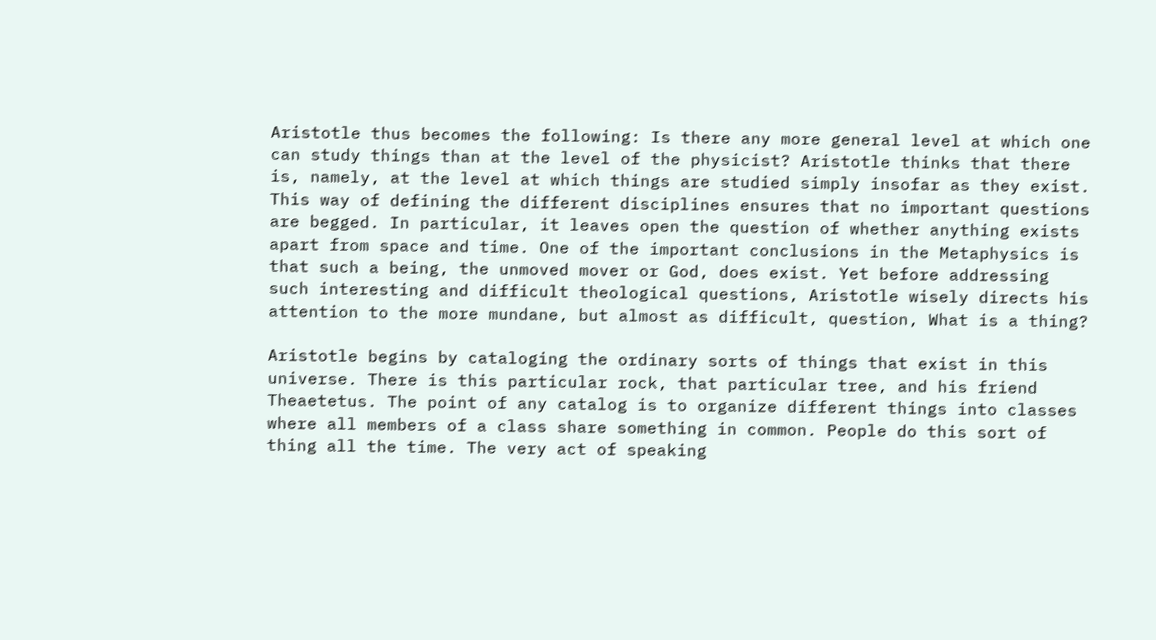Aristotle thus becomes the following: Is there any more general level at which one can study things than at the level of the physicist? Aristotle thinks that there is, namely, at the level at which things are studied simply insofar as they exist. This way of defining the different disciplines ensures that no important questions are begged. In particular, it leaves open the question of whether anything exists apart from space and time. One of the important conclusions in the Metaphysics is that such a being, the unmoved mover or God, does exist. Yet before addressing such interesting and difficult theological questions, Aristotle wisely directs his attention to the more mundane, but almost as difficult, question, What is a thing?

Aristotle begins by cataloging the ordinary sorts of things that exist in this universe. There is this particular rock, that particular tree, and his friend Theaetetus. The point of any catalog is to organize different things into classes where all members of a class share something in common. People do this sort of thing all the time. The very act of speaking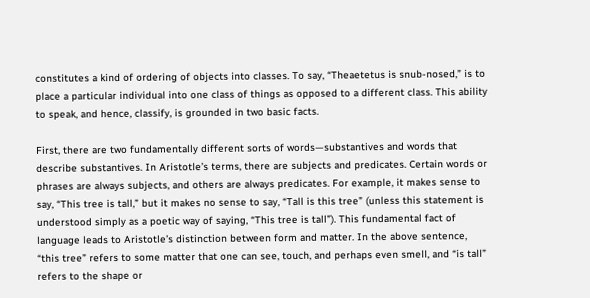constitutes a kind of ordering of objects into classes. To say, “Theaetetus is snub-nosed,” is to place a particular individual into one class of things as opposed to a different class. This ability to speak, and hence, classify, is grounded in two basic facts.

First, there are two fundamentally different sorts of words—substantives and words that describe substantives. In Aristotle’s terms, there are subjects and predicates. Certain words or phrases are always subjects, and others are always predicates. For example, it makes sense to say, “This tree is tall,” but it makes no sense to say, “Tall is this tree” (unless this statement is understood simply as a poetic way of saying, “This tree is tall”). This fundamental fact of language leads to Aristotle’s distinction between form and matter. In the above sentence, “this tree” refers to some matter that one can see, touch, and perhaps even smell, and “is tall” refers to the shape or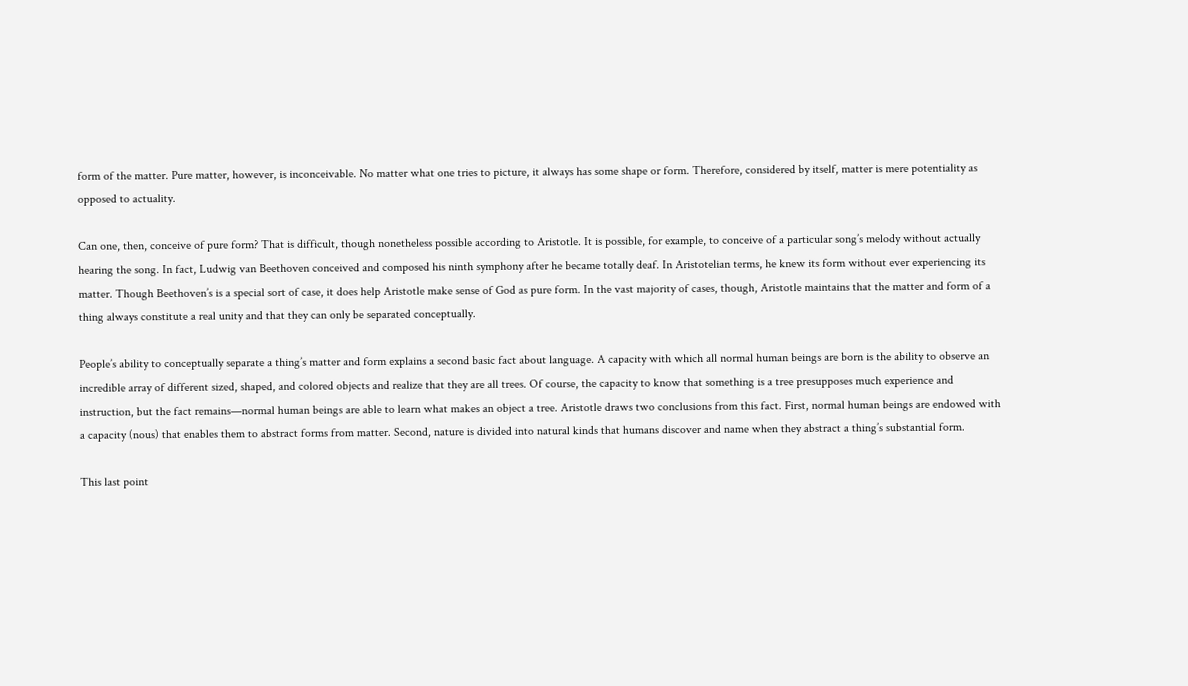form of the matter. Pure matter, however, is inconceivable. No matter what one tries to picture, it always has some shape or form. Therefore, considered by itself, matter is mere potentiality as opposed to actuality.

Can one, then, conceive of pure form? That is difficult, though nonetheless possible according to Aristotle. It is possible, for example, to conceive of a particular song’s melody without actually hearing the song. In fact, Ludwig van Beethoven conceived and composed his ninth symphony after he became totally deaf. In Aristotelian terms, he knew its form without ever experiencing its matter. Though Beethoven’s is a special sort of case, it does help Aristotle make sense of God as pure form. In the vast majority of cases, though, Aristotle maintains that the matter and form of a thing always constitute a real unity and that they can only be separated conceptually.

People’s ability to conceptually separate a thing’s matter and form explains a second basic fact about language. A capacity with which all normal human beings are born is the ability to observe an incredible array of different sized, shaped, and colored objects and realize that they are all trees. Of course, the capacity to know that something is a tree presupposes much experience and instruction, but the fact remains—normal human beings are able to learn what makes an object a tree. Aristotle draws two conclusions from this fact. First, normal human beings are endowed with a capacity (nous) that enables them to abstract forms from matter. Second, nature is divided into natural kinds that humans discover and name when they abstract a thing’s substantial form.

This last point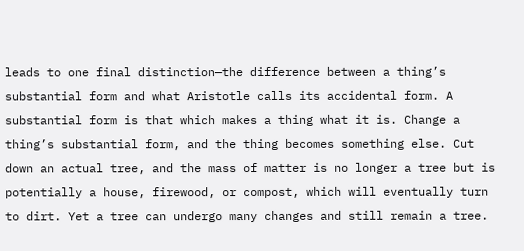leads to one final distinction—the difference between a thing’s substantial form and what Aristotle calls its accidental form. A substantial form is that which makes a thing what it is. Change a thing’s substantial form, and the thing becomes something else. Cut down an actual tree, and the mass of matter is no longer a tree but is potentially a house, firewood, or compost, which will eventually turn to dirt. Yet a tree can undergo many changes and still remain a tree.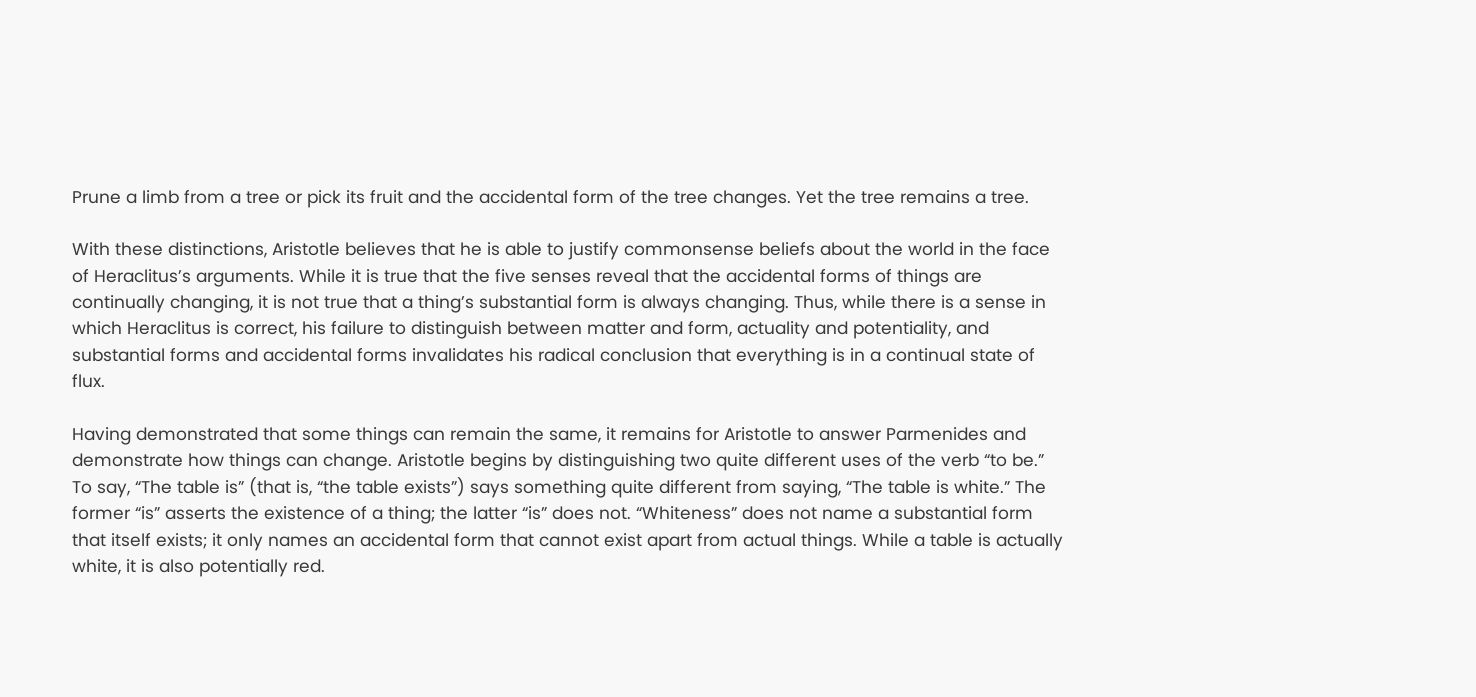Prune a limb from a tree or pick its fruit and the accidental form of the tree changes. Yet the tree remains a tree.

With these distinctions, Aristotle believes that he is able to justify commonsense beliefs about the world in the face of Heraclitus’s arguments. While it is true that the five senses reveal that the accidental forms of things are continually changing, it is not true that a thing’s substantial form is always changing. Thus, while there is a sense in which Heraclitus is correct, his failure to distinguish between matter and form, actuality and potentiality, and substantial forms and accidental forms invalidates his radical conclusion that everything is in a continual state of flux.

Having demonstrated that some things can remain the same, it remains for Aristotle to answer Parmenides and demonstrate how things can change. Aristotle begins by distinguishing two quite different uses of the verb “to be.” To say, “The table is” (that is, “the table exists”) says something quite different from saying, “The table is white.” The former “is” asserts the existence of a thing; the latter “is” does not. “Whiteness” does not name a substantial form that itself exists; it only names an accidental form that cannot exist apart from actual things. While a table is actually white, it is also potentially red.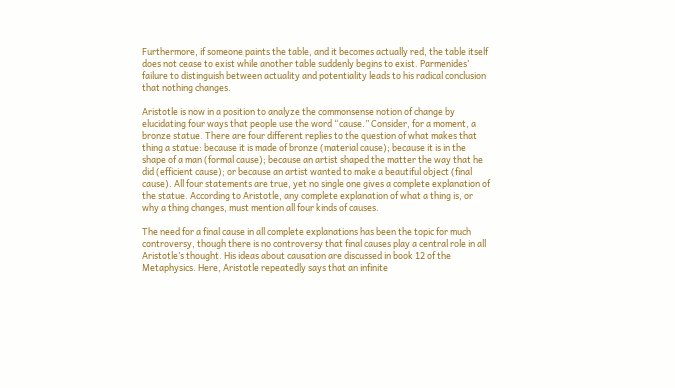Furthermore, if someone paints the table, and it becomes actually red, the table itself does not cease to exist while another table suddenly begins to exist. Parmenides’ failure to distinguish between actuality and potentiality leads to his radical conclusion that nothing changes.

Aristotle is now in a position to analyze the commonsense notion of change by elucidating four ways that people use the word “cause.” Consider, for a moment, a bronze statue. There are four different replies to the question of what makes that thing a statue: because it is made of bronze (material cause); because it is in the shape of a man (formal cause); because an artist shaped the matter the way that he did (efficient cause); or because an artist wanted to make a beautiful object (final cause). All four statements are true, yet no single one gives a complete explanation of the statue. According to Aristotle, any complete explanation of what a thing is, or why a thing changes, must mention all four kinds of causes.

The need for a final cause in all complete explanations has been the topic for much controversy, though there is no controversy that final causes play a central role in all Aristotle’s thought. His ideas about causation are discussed in book 12 of the Metaphysics. Here, Aristotle repeatedly says that an infinite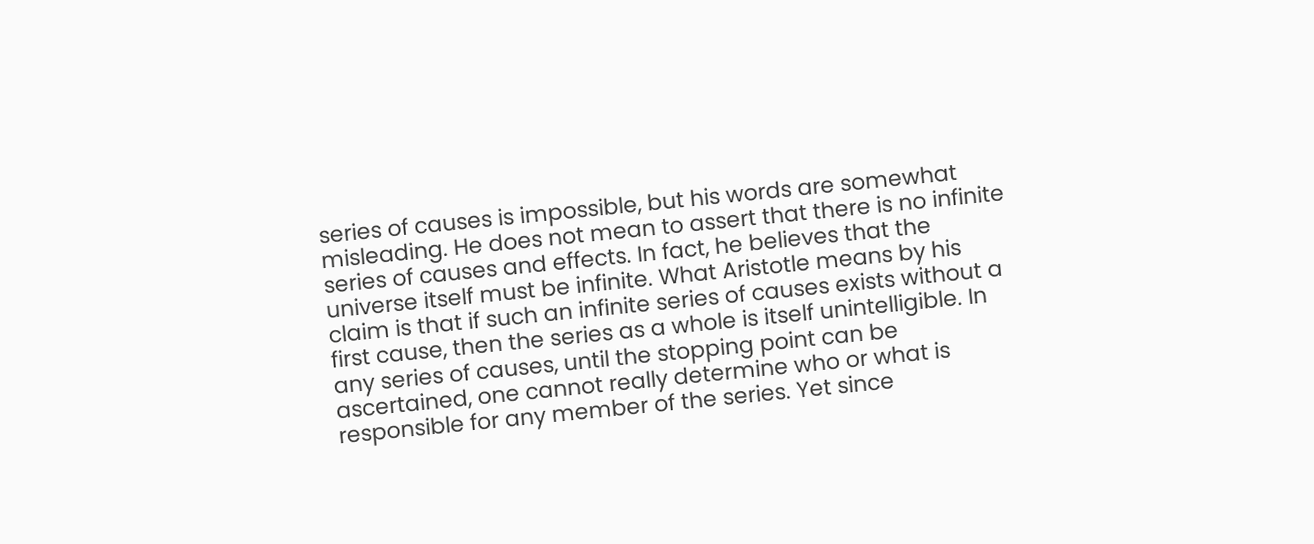series of causes is impossible, but his words are somewhat misleading. He does not mean to assert that there is no infinite series of causes and effects. In fact, he believes that the universe itself must be infinite. What Aristotle means by his claim is that if such an infinite series of causes exists without a first cause, then the series as a whole is itself unintelligible. In any series of causes, until the stopping point can be ascertained, one cannot really determine who or what is responsible for any member of the series. Yet since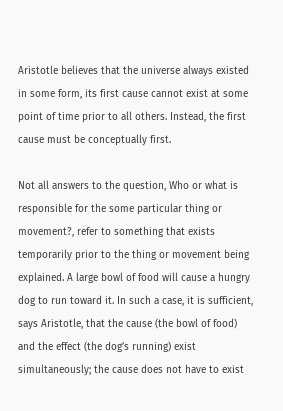Aristotle believes that the universe always existed in some form, its first cause cannot exist at some point of time prior to all others. Instead, the first cause must be conceptually first.

Not all answers to the question, Who or what is responsible for the some particular thing or movement?, refer to something that exists temporarily prior to the thing or movement being explained. A large bowl of food will cause a hungry dog to run toward it. In such a case, it is sufficient, says Aristotle, that the cause (the bowl of food) and the effect (the dog’s running) exist simultaneously; the cause does not have to exist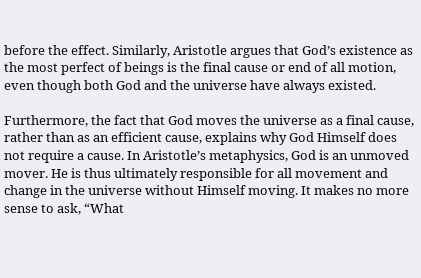before the effect. Similarly, Aristotle argues that God’s existence as the most perfect of beings is the final cause or end of all motion, even though both God and the universe have always existed.

Furthermore, the fact that God moves the universe as a final cause, rather than as an efficient cause, explains why God Himself does not require a cause. In Aristotle’s metaphysics, God is an unmoved mover. He is thus ultimately responsible for all movement and change in the universe without Himself moving. It makes no more sense to ask, “What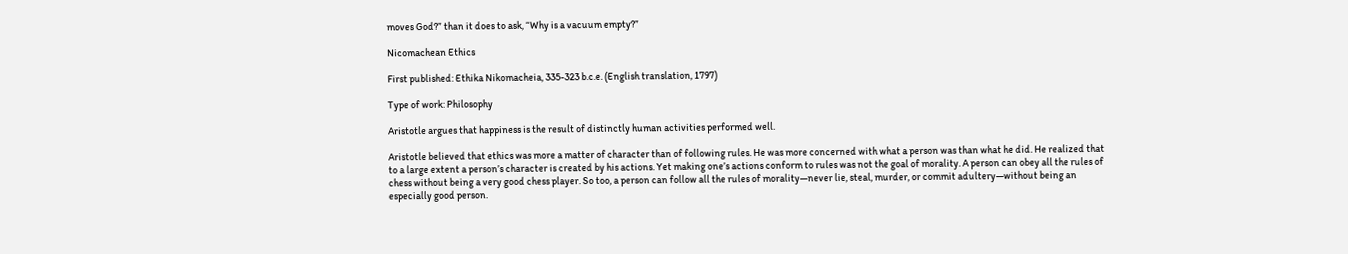moves God?” than it does to ask, “Why is a vacuum empty?”

Nicomachean Ethics

First published: Ethika Nikomacheia, 335-323 b.c.e. (English translation, 1797)

Type of work: Philosophy

Aristotle argues that happiness is the result of distinctly human activities performed well.

Aristotle believed that ethics was more a matter of character than of following rules. He was more concerned with what a person was than what he did. He realized that to a large extent a person’s character is created by his actions. Yet making one’s actions conform to rules was not the goal of morality. A person can obey all the rules of chess without being a very good chess player. So too, a person can follow all the rules of morality—never lie, steal, murder, or commit adultery—without being an especially good person.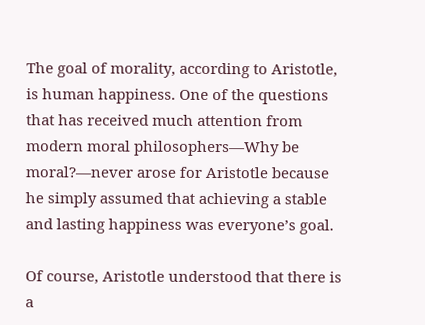The goal of morality, according to Aristotle, is human happiness. One of the questions that has received much attention from modern moral philosophers—Why be moral?—never arose for Aristotle because he simply assumed that achieving a stable and lasting happiness was everyone’s goal.

Of course, Aristotle understood that there is a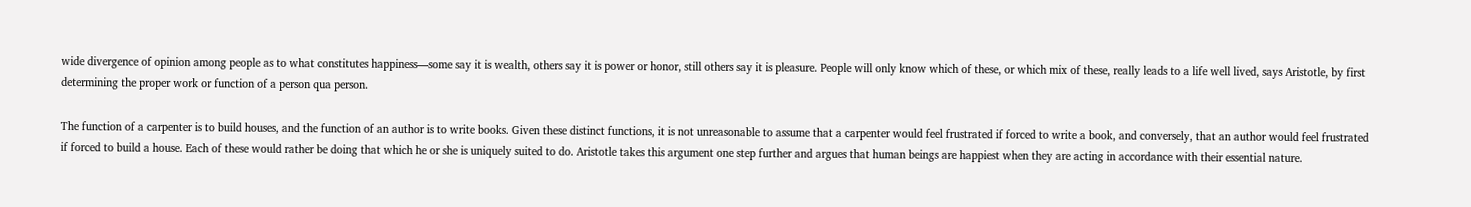wide divergence of opinion among people as to what constitutes happiness—some say it is wealth, others say it is power or honor, still others say it is pleasure. People will only know which of these, or which mix of these, really leads to a life well lived, says Aristotle, by first determining the proper work or function of a person qua person.

The function of a carpenter is to build houses, and the function of an author is to write books. Given these distinct functions, it is not unreasonable to assume that a carpenter would feel frustrated if forced to write a book, and conversely, that an author would feel frustrated if forced to build a house. Each of these would rather be doing that which he or she is uniquely suited to do. Aristotle takes this argument one step further and argues that human beings are happiest when they are acting in accordance with their essential nature.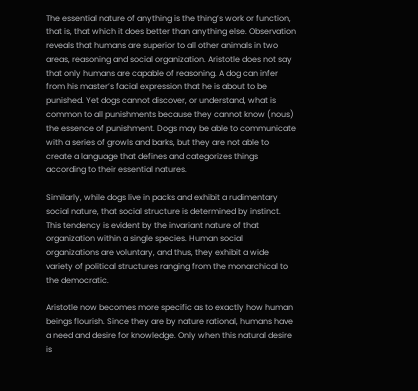The essential nature of anything is the thing’s work or function, that is, that which it does better than anything else. Observation reveals that humans are superior to all other animals in two areas, reasoning and social organization. Aristotle does not say that only humans are capable of reasoning. A dog can infer from his master’s facial expression that he is about to be punished. Yet dogs cannot discover, or understand, what is common to all punishments because they cannot know (nous) the essence of punishment. Dogs may be able to communicate with a series of growls and barks, but they are not able to create a language that defines and categorizes things according to their essential natures.

Similarly, while dogs live in packs and exhibit a rudimentary social nature, that social structure is determined by instinct. This tendency is evident by the invariant nature of that organization within a single species. Human social organizations are voluntary, and thus, they exhibit a wide variety of political structures ranging from the monarchical to the democratic.

Aristotle now becomes more specific as to exactly how human beings flourish. Since they are by nature rational, humans have a need and desire for knowledge. Only when this natural desire is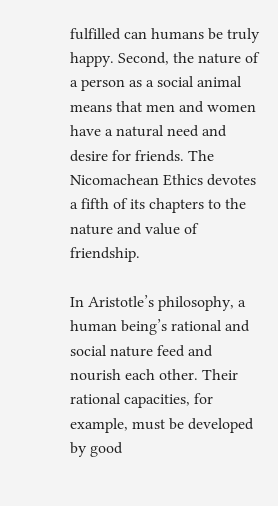fulfilled can humans be truly happy. Second, the nature of a person as a social animal means that men and women have a natural need and desire for friends. The Nicomachean Ethics devotes a fifth of its chapters to the nature and value of friendship.

In Aristotle’s philosophy, a human being’s rational and social nature feed and nourish each other. Their rational capacities, for example, must be developed by good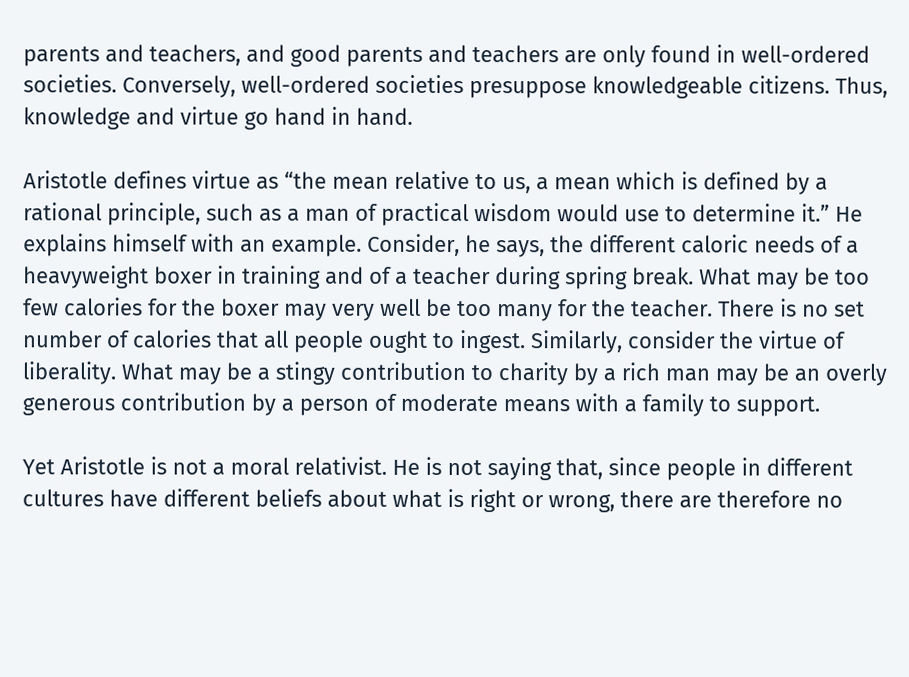parents and teachers, and good parents and teachers are only found in well-ordered societies. Conversely, well-ordered societies presuppose knowledgeable citizens. Thus, knowledge and virtue go hand in hand.

Aristotle defines virtue as “the mean relative to us, a mean which is defined by a rational principle, such as a man of practical wisdom would use to determine it.” He explains himself with an example. Consider, he says, the different caloric needs of a heavyweight boxer in training and of a teacher during spring break. What may be too few calories for the boxer may very well be too many for the teacher. There is no set number of calories that all people ought to ingest. Similarly, consider the virtue of liberality. What may be a stingy contribution to charity by a rich man may be an overly generous contribution by a person of moderate means with a family to support.

Yet Aristotle is not a moral relativist. He is not saying that, since people in different cultures have different beliefs about what is right or wrong, there are therefore no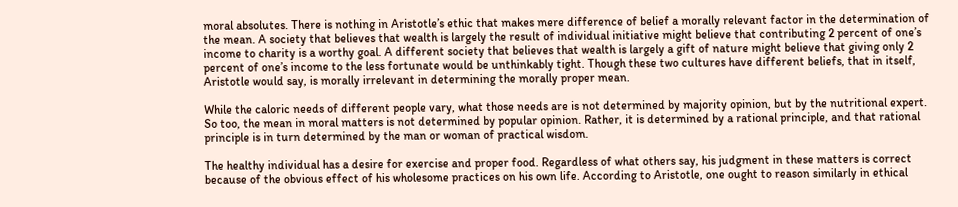moral absolutes. There is nothing in Aristotle’s ethic that makes mere difference of belief a morally relevant factor in the determination of the mean. A society that believes that wealth is largely the result of individual initiative might believe that contributing 2 percent of one’s income to charity is a worthy goal. A different society that believes that wealth is largely a gift of nature might believe that giving only 2 percent of one’s income to the less fortunate would be unthinkably tight. Though these two cultures have different beliefs, that in itself, Aristotle would say, is morally irrelevant in determining the morally proper mean.

While the caloric needs of different people vary, what those needs are is not determined by majority opinion, but by the nutritional expert. So too, the mean in moral matters is not determined by popular opinion. Rather, it is determined by a rational principle, and that rational principle is in turn determined by the man or woman of practical wisdom.

The healthy individual has a desire for exercise and proper food. Regardless of what others say, his judgment in these matters is correct because of the obvious effect of his wholesome practices on his own life. According to Aristotle, one ought to reason similarly in ethical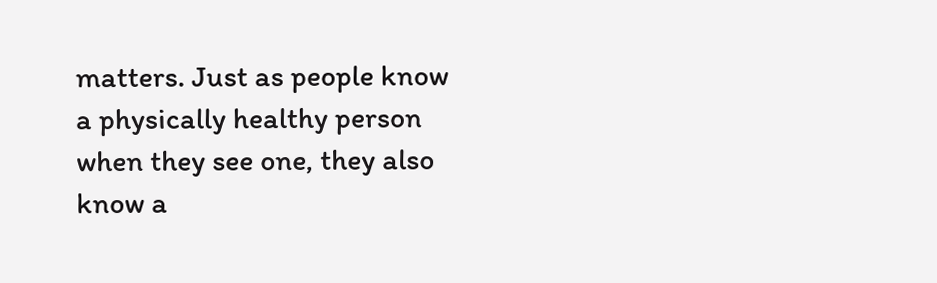matters. Just as people know a physically healthy person when they see one, they also know a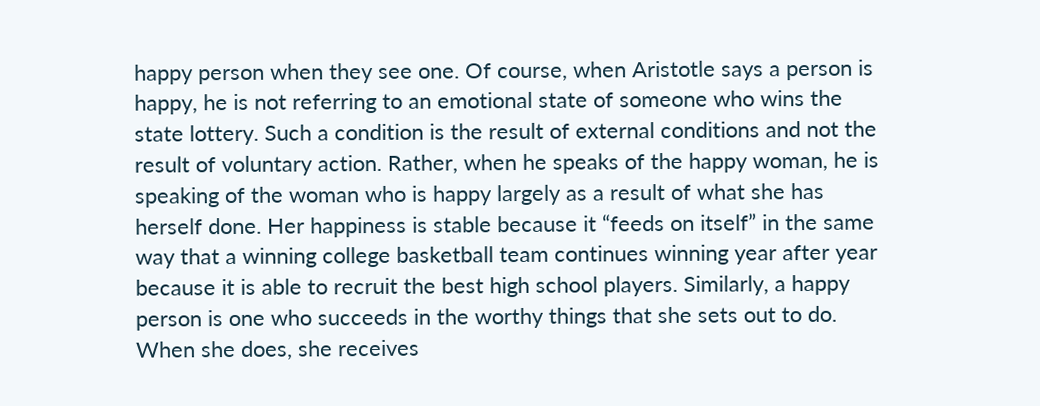happy person when they see one. Of course, when Aristotle says a person is happy, he is not referring to an emotional state of someone who wins the state lottery. Such a condition is the result of external conditions and not the result of voluntary action. Rather, when he speaks of the happy woman, he is speaking of the woman who is happy largely as a result of what she has herself done. Her happiness is stable because it “feeds on itself” in the same way that a winning college basketball team continues winning year after year because it is able to recruit the best high school players. Similarly, a happy person is one who succeeds in the worthy things that she sets out to do. When she does, she receives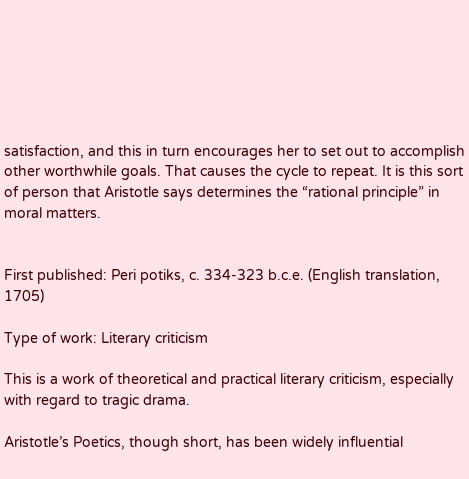satisfaction, and this in turn encourages her to set out to accomplish other worthwhile goals. That causes the cycle to repeat. It is this sort of person that Aristotle says determines the “rational principle” in moral matters.


First published: Peri potiks, c. 334-323 b.c.e. (English translation, 1705)

Type of work: Literary criticism

This is a work of theoretical and practical literary criticism, especially with regard to tragic drama.

Aristotle’s Poetics, though short, has been widely influential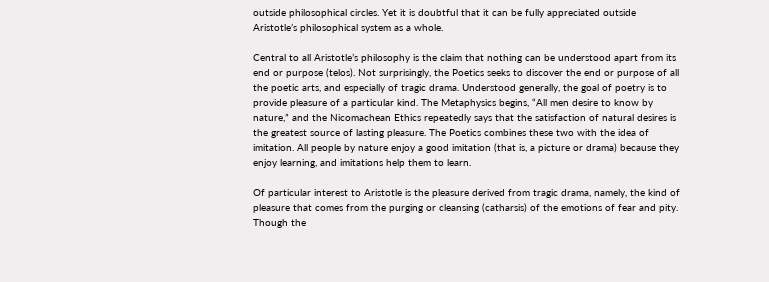outside philosophical circles. Yet it is doubtful that it can be fully appreciated outside Aristotle’s philosophical system as a whole.

Central to all Aristotle’s philosophy is the claim that nothing can be understood apart from its end or purpose (telos). Not surprisingly, the Poetics seeks to discover the end or purpose of all the poetic arts, and especially of tragic drama. Understood generally, the goal of poetry is to provide pleasure of a particular kind. The Metaphysics begins, “All men desire to know by nature,” and the Nicomachean Ethics repeatedly says that the satisfaction of natural desires is the greatest source of lasting pleasure. The Poetics combines these two with the idea of imitation. All people by nature enjoy a good imitation (that is, a picture or drama) because they enjoy learning, and imitations help them to learn.

Of particular interest to Aristotle is the pleasure derived from tragic drama, namely, the kind of pleasure that comes from the purging or cleansing (catharsis) of the emotions of fear and pity. Though the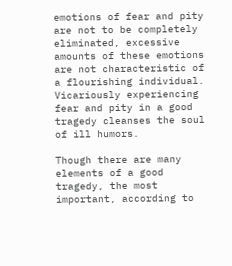emotions of fear and pity are not to be completely eliminated, excessive amounts of these emotions are not characteristic of a flourishing individual. Vicariously experiencing fear and pity in a good tragedy cleanses the soul of ill humors.

Though there are many elements of a good tragedy, the most important, according to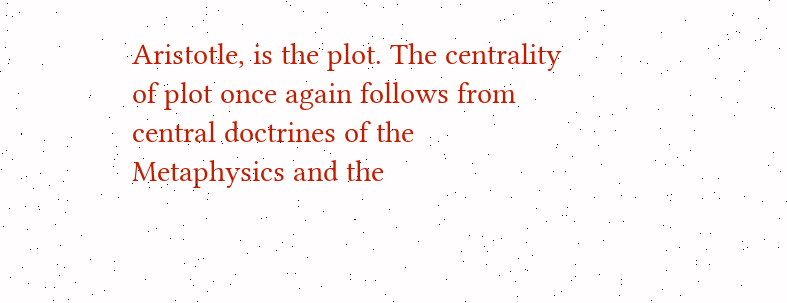Aristotle, is the plot. The centrality of plot once again follows from central doctrines of the Metaphysics and the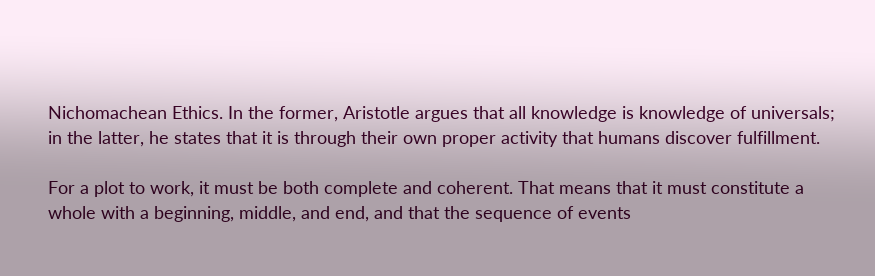Nichomachean Ethics. In the former, Aristotle argues that all knowledge is knowledge of universals; in the latter, he states that it is through their own proper activity that humans discover fulfillment.

For a plot to work, it must be both complete and coherent. That means that it must constitute a whole with a beginning, middle, and end, and that the sequence of events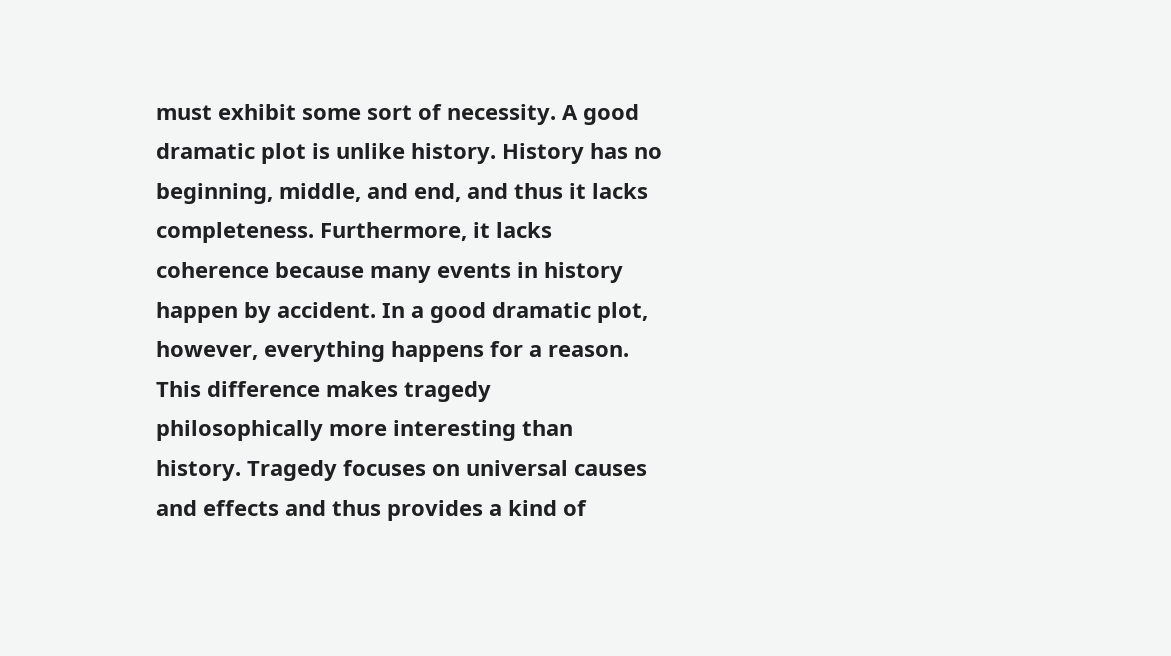must exhibit some sort of necessity. A good dramatic plot is unlike history. History has no beginning, middle, and end, and thus it lacks completeness. Furthermore, it lacks coherence because many events in history happen by accident. In a good dramatic plot, however, everything happens for a reason. This difference makes tragedy philosophically more interesting than history. Tragedy focuses on universal causes and effects and thus provides a kind of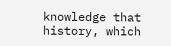knowledge that history, which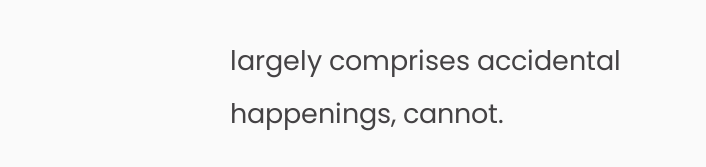largely comprises accidental happenings, cannot.